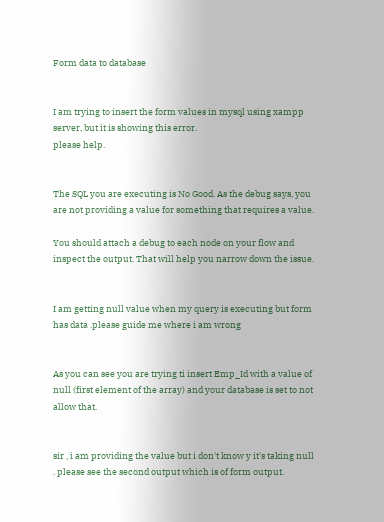Form data to database


I am trying to insert the form values in mysql using xampp server, but it is showing this error.
please help.


The SQL you are executing is No Good. As the debug says, you are not providing a value for something that requires a value.

You should attach a debug to each node on your flow and inspect the output. That will help you narrow down the issue.


I am getting null value when my query is executing but form has data .please guide me where i am wrong


As you can see you are trying ti insert Emp_Id with a value of null (first element of the array) and your database is set to not allow that.


sir , i am providing the value but i don't know y it's taking null . please see the second output which is of form output.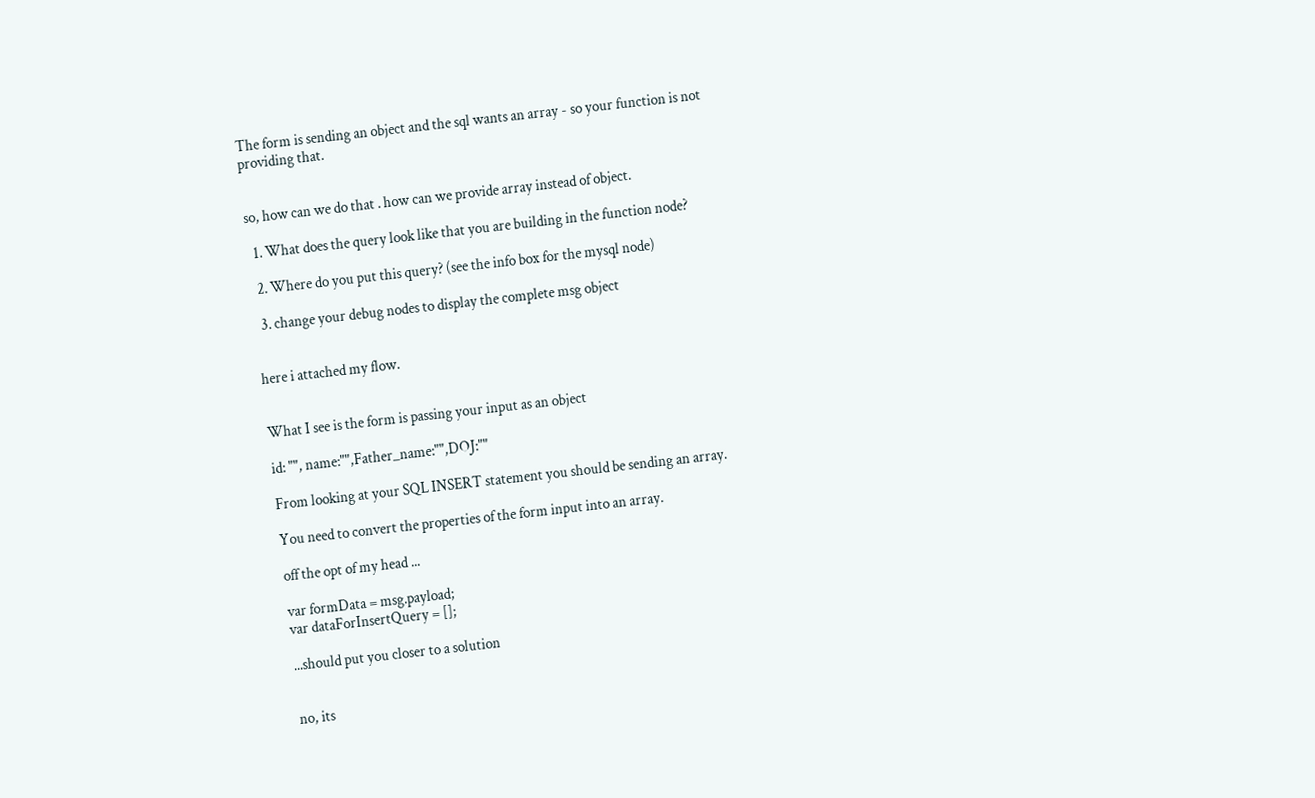The form is sending an object and the sql wants an array - so your function is not providing that.


so, how can we do that . how can we provide array instead of object.

  1. What does the query look like that you are building in the function node?

  2. Where do you put this query? (see the info box for the mysql node)

  3. change your debug nodes to display the complete msg object


here i attached my flow.


What I see is the form is passing your input as an object

id: "", name:"",Father_name:"",DOJ:""

From looking at your SQL INSERT statement you should be sending an array.

You need to convert the properties of the form input into an array.

off the opt of my head ...

var formData = msg.payload;
var dataForInsertQuery = [];

...should put you closer to a solution


no, its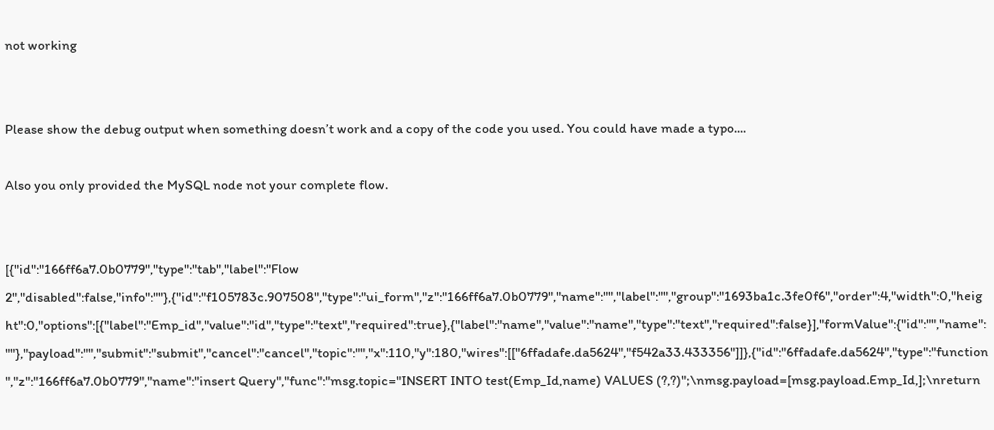not working


Please show the debug output when something doesn’t work and a copy of the code you used. You could have made a typo....

Also you only provided the MySQL node not your complete flow.


[{"id":"166ff6a7.0b0779","type":"tab","label":"Flow 2","disabled":false,"info":""},{"id":"f105783c.907508","type":"ui_form","z":"166ff6a7.0b0779","name":"","label":"","group":"1693ba1c.3fe0f6","order":4,"width":0,"height":0,"options":[{"label":"Emp_id","value":"id","type":"text","required":true},{"label":"name","value":"name","type":"text","required":false}],"formValue":{"id":"","name":""},"payload":"","submit":"submit","cancel":"cancel","topic":"","x":110,"y":180,"wires":[["6ffadafe.da5624","f542a33.433356"]]},{"id":"6ffadafe.da5624","type":"function","z":"166ff6a7.0b0779","name":"insert Query","func":"msg.topic="INSERT INTO test(Emp_Id,name) VALUES (?,?)";\nmsg.payload=[msg.payload.Emp_Id,];\nreturn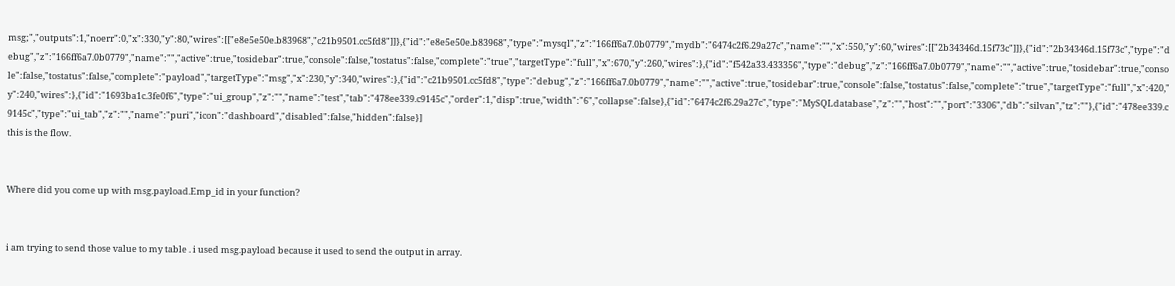msg;","outputs":1,"noerr":0,"x":330,"y":80,"wires":[["e8e5e50e.b83968","c21b9501.cc5fd8"]]},{"id":"e8e5e50e.b83968","type":"mysql","z":"166ff6a7.0b0779","mydb":"6474c2f6.29a27c","name":"","x":550,"y":60,"wires":[["2b34346d.15f73c"]]},{"id":"2b34346d.15f73c","type":"debug","z":"166ff6a7.0b0779","name":"","active":true,"tosidebar":true,"console":false,"tostatus":false,"complete":"true","targetType":"full","x":670,"y":260,"wires":},{"id":"f542a33.433356","type":"debug","z":"166ff6a7.0b0779","name":"","active":true,"tosidebar":true,"console":false,"tostatus":false,"complete":"payload","targetType":"msg","x":230,"y":340,"wires":},{"id":"c21b9501.cc5fd8","type":"debug","z":"166ff6a7.0b0779","name":"","active":true,"tosidebar":true,"console":false,"tostatus":false,"complete":"true","targetType":"full","x":420,"y":240,"wires":},{"id":"1693ba1c.3fe0f6","type":"ui_group","z":"","name":"test","tab":"478ee339.c9145c","order":1,"disp":true,"width":"6","collapse":false},{"id":"6474c2f6.29a27c","type":"MySQLdatabase","z":"","host":"","port":"3306","db":"silvan","tz":""},{"id":"478ee339.c9145c","type":"ui_tab","z":"","name":"puri","icon":"dashboard","disabled":false,"hidden":false}]
this is the flow.


Where did you come up with msg.payload.Emp_id in your function?


i am trying to send those value to my table . i used msg.payload because it used to send the output in array.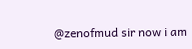@zenofmud sir now i am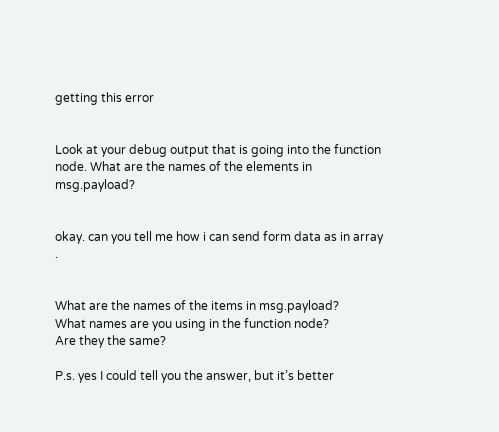getting this error


Look at your debug output that is going into the function node. What are the names of the elements in msg.payload?


okay. can you tell me how i can send form data as in array .


What are the names of the items in msg.payload?
What names are you using in the function node?
Are they the same?

P.s. yes I could tell you the answer, but it’s better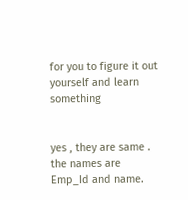for you to figure it out yourself and learn something


yes , they are same . the names are Emp_Id and name.